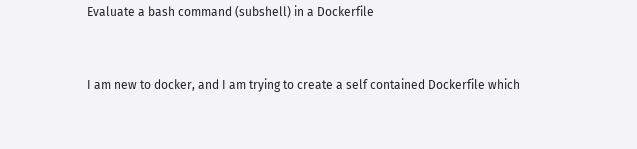Evaluate a bash command (subshell) in a Dockerfile


I am new to docker, and I am trying to create a self contained Dockerfile which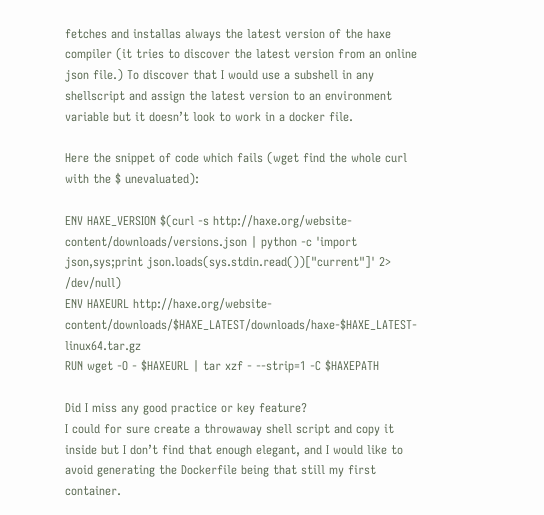fetches and installas always the latest version of the haxe compiler (it tries to discover the latest version from an online json file.) To discover that I would use a subshell in any shellscript and assign the latest version to an environment variable but it doesn’t look to work in a docker file.

Here the snippet of code which fails (wget find the whole curl with the $ unevaluated):

ENV HAXE_VERSION $(curl -s http://haxe.org/website-content/downloads/versions.json | python -c 'import json,sys;print json.loads(sys.stdin.read())["current"]' 2> /dev/null)
ENV HAXEURL http://haxe.org/website-content/downloads/$HAXE_LATEST/downloads/haxe-$HAXE_LATEST-linux64.tar.gz
RUN wget -O - $HAXEURL | tar xzf - --strip=1 -C $HAXEPATH

Did I miss any good practice or key feature?
I could for sure create a throwaway shell script and copy it inside but I don’t find that enough elegant, and I would like to avoid generating the Dockerfile being that still my first container.